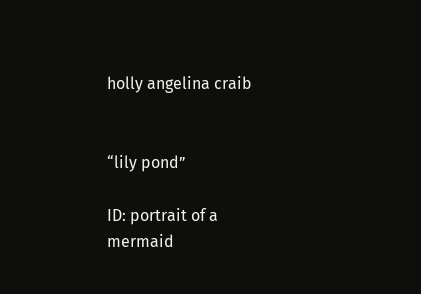holly angelina craib


“lily pond”

ID: portrait of a mermaid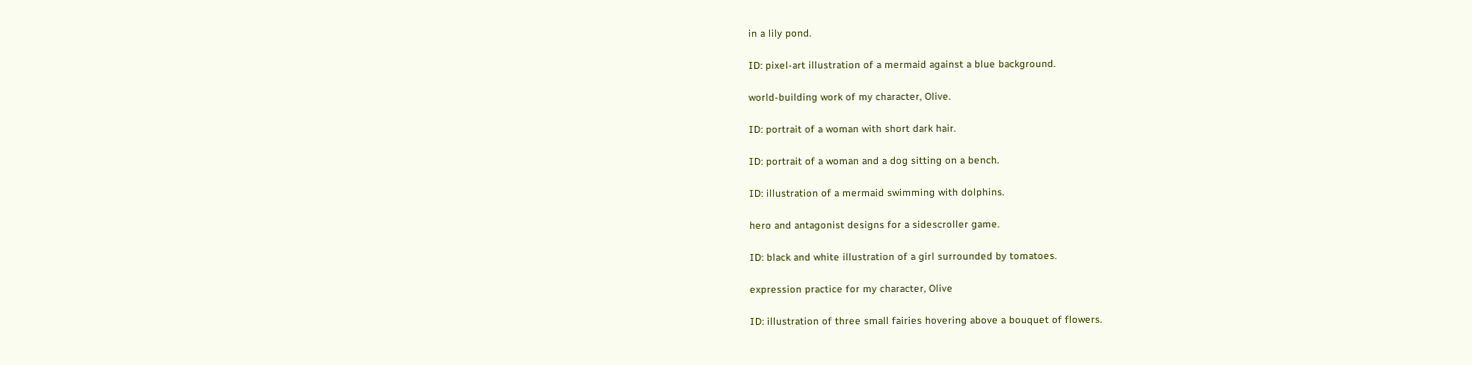in a lily pond.

ID: pixel-art illustration of a mermaid against a blue background.

world-building work of my character, Olive.

ID: portrait of a woman with short dark hair.

ID: portrait of a woman and a dog sitting on a bench.

ID: illustration of a mermaid swimming with dolphins.

hero and antagonist designs for a sidescroller game.

ID: black and white illustration of a girl surrounded by tomatoes.

expression practice for my character, Olive

ID: illustration of three small fairies hovering above a bouquet of flowers.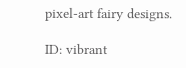pixel-art fairy designs.

ID: vibrant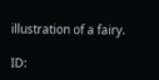illustration of a fairy.

ID: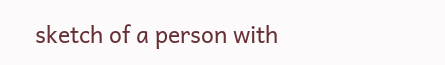sketch of a person with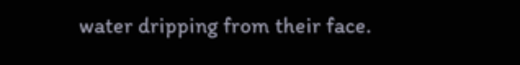water dripping from their face.